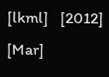[lkml]   [2012]   [Mar]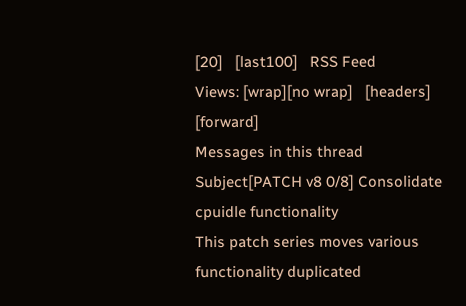[20]   [last100]   RSS Feed
Views: [wrap][no wrap]   [headers]  [forward]
Messages in this thread
Subject[PATCH v8 0/8] Consolidate cpuidle functionality
This patch series moves various functionality duplicated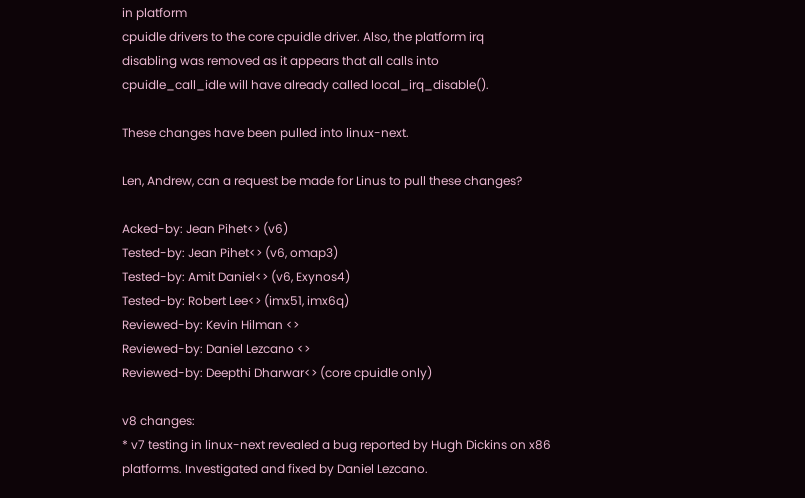in platform
cpuidle drivers to the core cpuidle driver. Also, the platform irq
disabling was removed as it appears that all calls into
cpuidle_call_idle will have already called local_irq_disable().

These changes have been pulled into linux-next.

Len, Andrew, can a request be made for Linus to pull these changes?

Acked-by: Jean Pihet<> (v6)
Tested-by: Jean Pihet<> (v6, omap3)
Tested-by: Amit Daniel<> (v6, Exynos4)
Tested-by: Robert Lee<> (imx51, imx6q)
Reviewed-by: Kevin Hilman <>
Reviewed-by: Daniel Lezcano <>
Reviewed-by: Deepthi Dharwar<> (core cpuidle only)

v8 changes:
* v7 testing in linux-next revealed a bug reported by Hugh Dickins on x86
platforms. Investigated and fixed by Daniel Lezcano.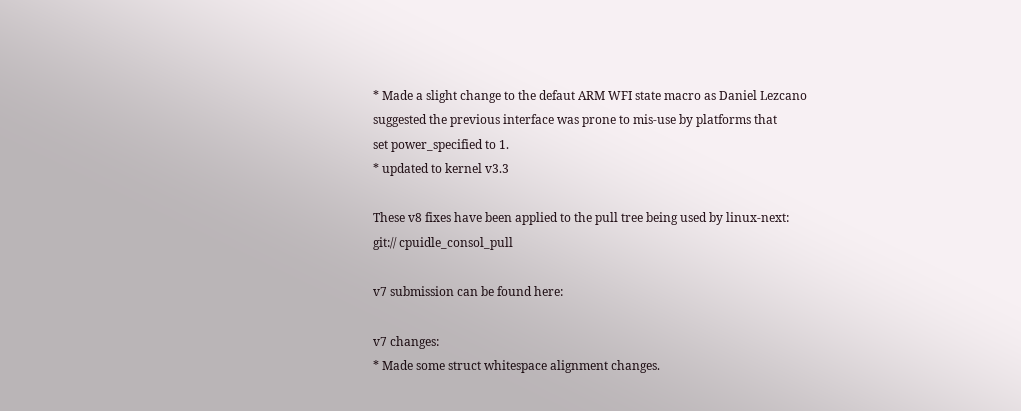* Made a slight change to the defaut ARM WFI state macro as Daniel Lezcano
suggested the previous interface was prone to mis-use by platforms that
set power_specified to 1.
* updated to kernel v3.3

These v8 fixes have been applied to the pull tree being used by linux-next:
git:// cpuidle_consol_pull

v7 submission can be found here:

v7 changes:
* Made some struct whitespace alignment changes.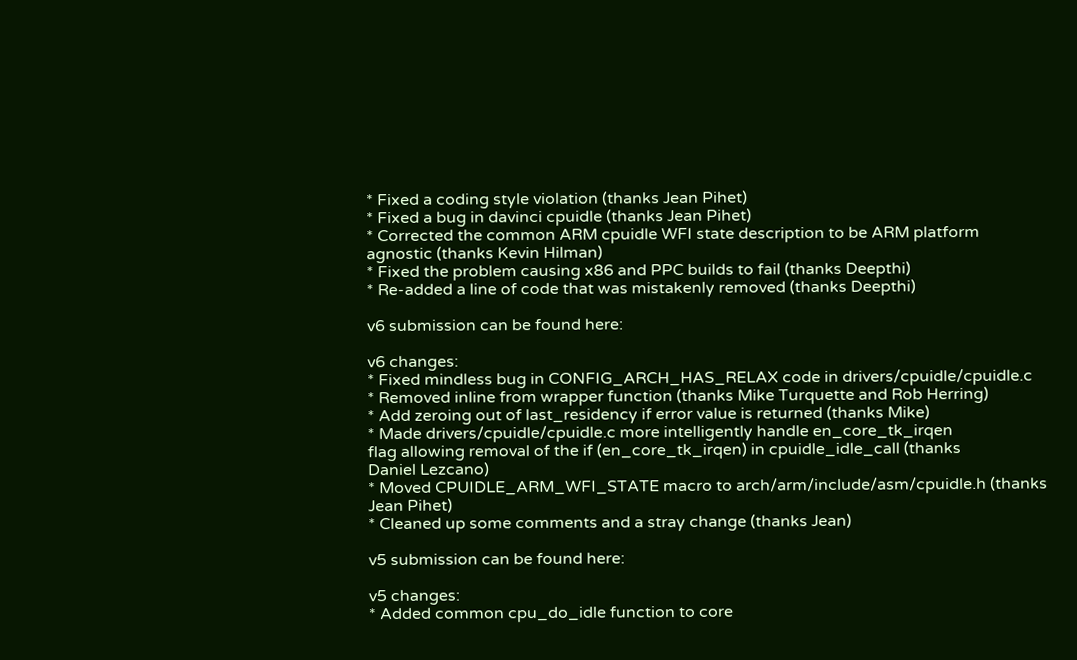* Fixed a coding style violation (thanks Jean Pihet)
* Fixed a bug in davinci cpuidle (thanks Jean Pihet)
* Corrected the common ARM cpuidle WFI state description to be ARM platform
agnostic (thanks Kevin Hilman)
* Fixed the problem causing x86 and PPC builds to fail (thanks Deepthi)
* Re-added a line of code that was mistakenly removed (thanks Deepthi)

v6 submission can be found here:

v6 changes:
* Fixed mindless bug in CONFIG_ARCH_HAS_RELAX code in drivers/cpuidle/cpuidle.c
* Removed inline from wrapper function (thanks Mike Turquette and Rob Herring)
* Add zeroing out of last_residency if error value is returned (thanks Mike)
* Made drivers/cpuidle/cpuidle.c more intelligently handle en_core_tk_irqen
flag allowing removal of the if (en_core_tk_irqen) in cpuidle_idle_call (thanks
Daniel Lezcano)
* Moved CPUIDLE_ARM_WFI_STATE macro to arch/arm/include/asm/cpuidle.h (thanks
Jean Pihet)
* Cleaned up some comments and a stray change (thanks Jean)

v5 submission can be found here:

v5 changes:
* Added common cpu_do_idle function to core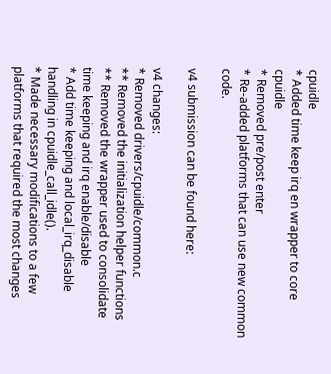cpuidle
* Added time keep irq en wrapper to core cpuidle
* Removed pre/post enter
* Re-added platforms that can use new common code.

v4 submission can be found here:

v4 changes:
* Removed drivers/cpuidle/common.c
** Removed the initialization helper functions
** Removed the wrapper used to consolidate time keeping and irq enable/disable
* Add time keeping and local_irq_disable handling in cpuidle_call_idle().
* Made necessary modifications to a few platforms that required the most changes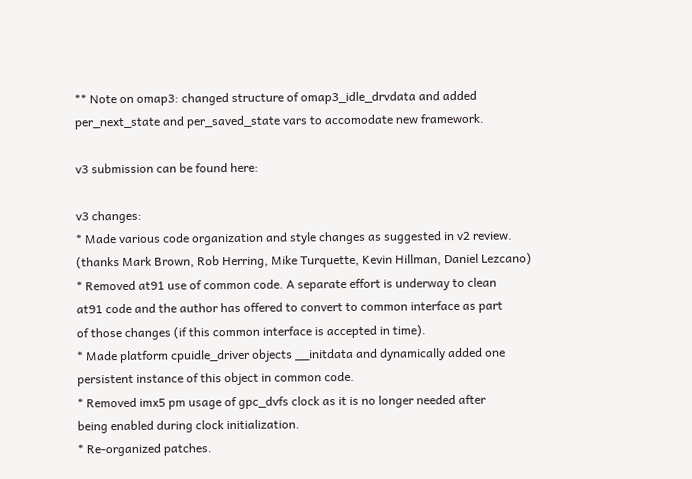** Note on omap3: changed structure of omap3_idle_drvdata and added
per_next_state and per_saved_state vars to accomodate new framework.

v3 submission can be found here:

v3 changes:
* Made various code organization and style changes as suggested in v2 review.
(thanks Mark Brown, Rob Herring, Mike Turquette, Kevin Hillman, Daniel Lezcano)
* Removed at91 use of common code. A separate effort is underway to clean
at91 code and the author has offered to convert to common interface as part
of those changes (if this common interface is accepted in time).
* Made platform cpuidle_driver objects __initdata and dynamically added one
persistent instance of this object in common code.
* Removed imx5 pm usage of gpc_dvfs clock as it is no longer needed after
being enabled during clock initialization.
* Re-organized patches.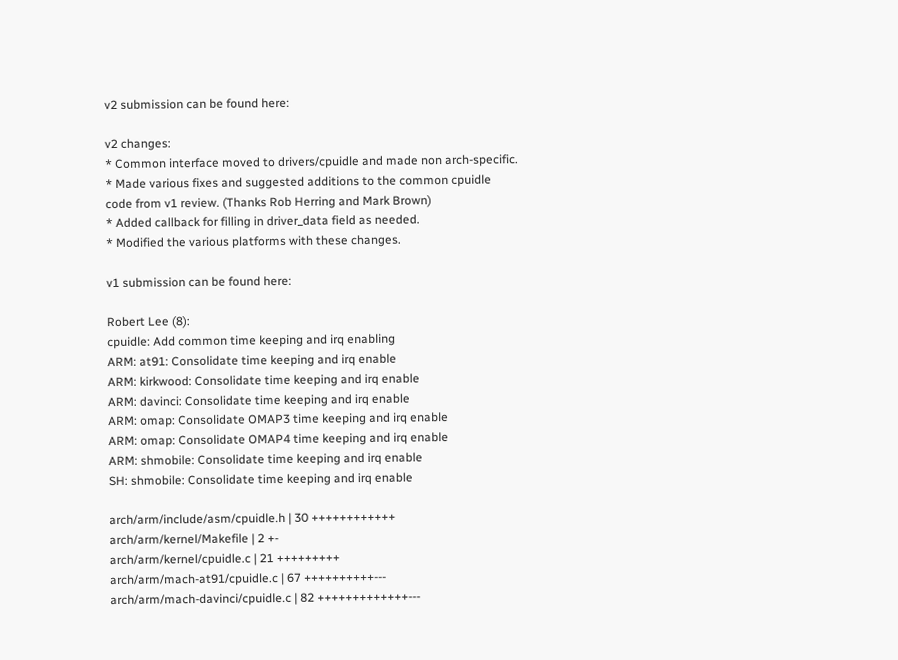v2 submission can be found here:

v2 changes:
* Common interface moved to drivers/cpuidle and made non arch-specific.
* Made various fixes and suggested additions to the common cpuidle
code from v1 review. (Thanks Rob Herring and Mark Brown)
* Added callback for filling in driver_data field as needed.
* Modified the various platforms with these changes.

v1 submission can be found here:

Robert Lee (8):
cpuidle: Add common time keeping and irq enabling
ARM: at91: Consolidate time keeping and irq enable
ARM: kirkwood: Consolidate time keeping and irq enable
ARM: davinci: Consolidate time keeping and irq enable
ARM: omap: Consolidate OMAP3 time keeping and irq enable
ARM: omap: Consolidate OMAP4 time keeping and irq enable
ARM: shmobile: Consolidate time keeping and irq enable
SH: shmobile: Consolidate time keeping and irq enable

arch/arm/include/asm/cpuidle.h | 30 ++++++++++++
arch/arm/kernel/Makefile | 2 +-
arch/arm/kernel/cpuidle.c | 21 +++++++++
arch/arm/mach-at91/cpuidle.c | 67 ++++++++++---
arch/arm/mach-davinci/cpuidle.c | 82 +++++++++++++---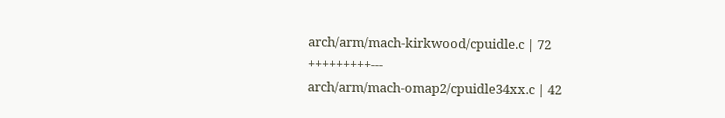arch/arm/mach-kirkwood/cpuidle.c | 72 +++++++++---
arch/arm/mach-omap2/cpuidle34xx.c | 42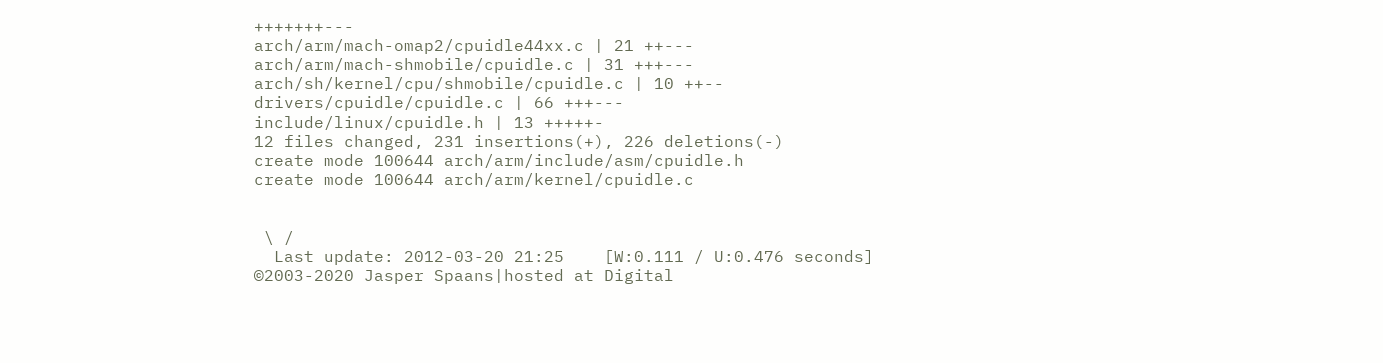+++++++---
arch/arm/mach-omap2/cpuidle44xx.c | 21 ++---
arch/arm/mach-shmobile/cpuidle.c | 31 +++---
arch/sh/kernel/cpu/shmobile/cpuidle.c | 10 ++--
drivers/cpuidle/cpuidle.c | 66 +++---
include/linux/cpuidle.h | 13 +++++-
12 files changed, 231 insertions(+), 226 deletions(-)
create mode 100644 arch/arm/include/asm/cpuidle.h
create mode 100644 arch/arm/kernel/cpuidle.c


 \ /
  Last update: 2012-03-20 21:25    [W:0.111 / U:0.476 seconds]
©2003-2020 Jasper Spaans|hosted at Digital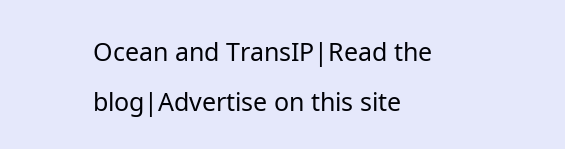Ocean and TransIP|Read the blog|Advertise on this site